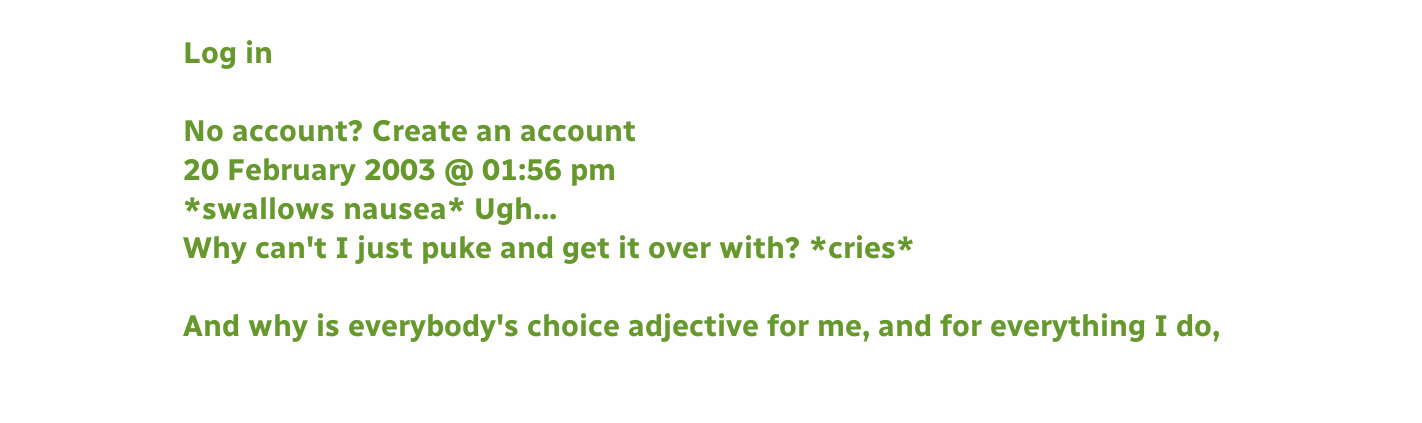Log in

No account? Create an account
20 February 2003 @ 01:56 pm
*swallows nausea* Ugh...
Why can't I just puke and get it over with? *cries*

And why is everybody's choice adjective for me, and for everything I do,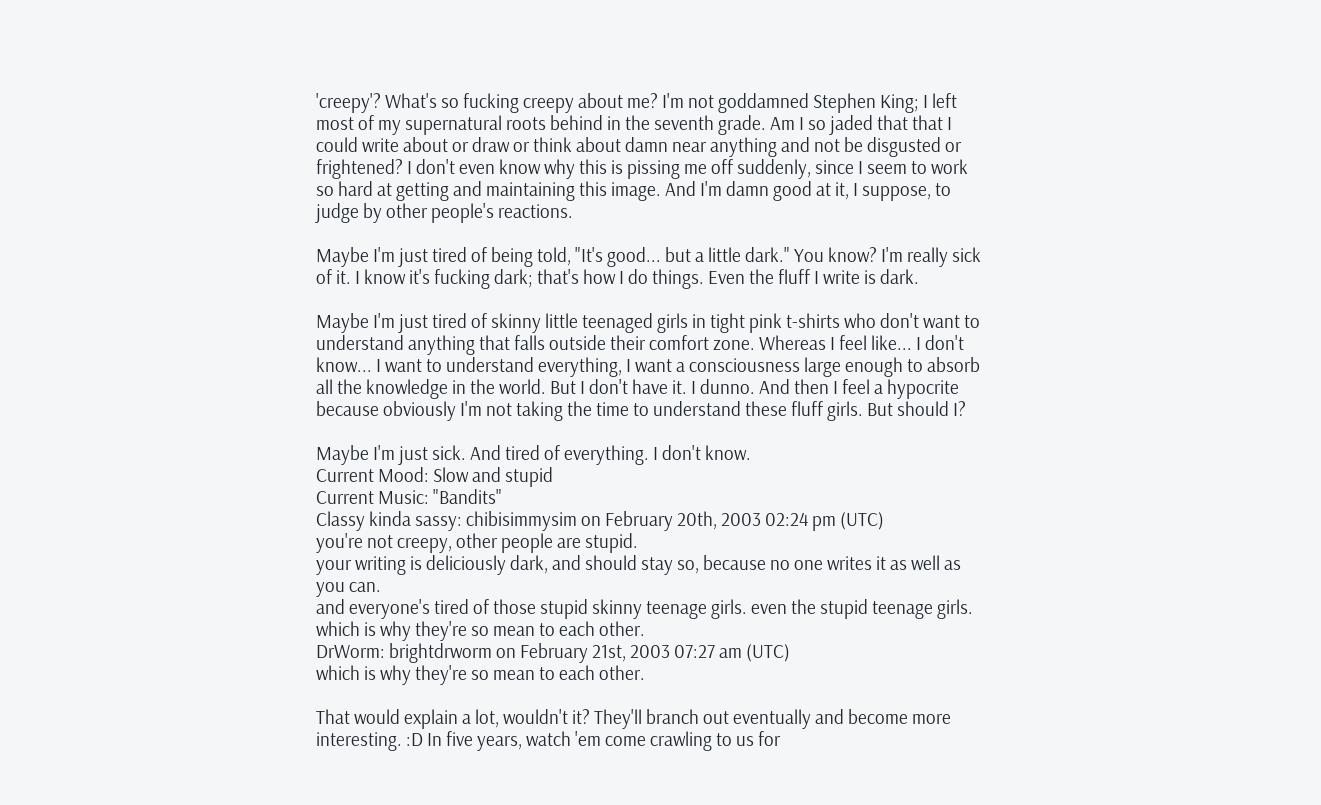'creepy'? What's so fucking creepy about me? I'm not goddamned Stephen King; I left most of my supernatural roots behind in the seventh grade. Am I so jaded that that I could write about or draw or think about damn near anything and not be disgusted or frightened? I don't even know why this is pissing me off suddenly, since I seem to work so hard at getting and maintaining this image. And I'm damn good at it, I suppose, to judge by other people's reactions.

Maybe I'm just tired of being told, "It's good... but a little dark." You know? I'm really sick of it. I know it's fucking dark; that's how I do things. Even the fluff I write is dark.

Maybe I'm just tired of skinny little teenaged girls in tight pink t-shirts who don't want to understand anything that falls outside their comfort zone. Whereas I feel like... I don't know... I want to understand everything, I want a consciousness large enough to absorb all the knowledge in the world. But I don't have it. I dunno. And then I feel a hypocrite because obviously I'm not taking the time to understand these fluff girls. But should I?

Maybe I'm just sick. And tired of everything. I don't know.
Current Mood: Slow and stupid
Current Music: "Bandits"
Classy kinda sassy: chibisimmysim on February 20th, 2003 02:24 pm (UTC)
you're not creepy, other people are stupid.
your writing is deliciously dark, and should stay so, because no one writes it as well as you can.
and everyone's tired of those stupid skinny teenage girls. even the stupid teenage girls.
which is why they're so mean to each other.
DrWorm: brightdrworm on February 21st, 2003 07:27 am (UTC)
which is why they're so mean to each other.

That would explain a lot, wouldn't it? They'll branch out eventually and become more interesting. :D In five years, watch 'em come crawling to us for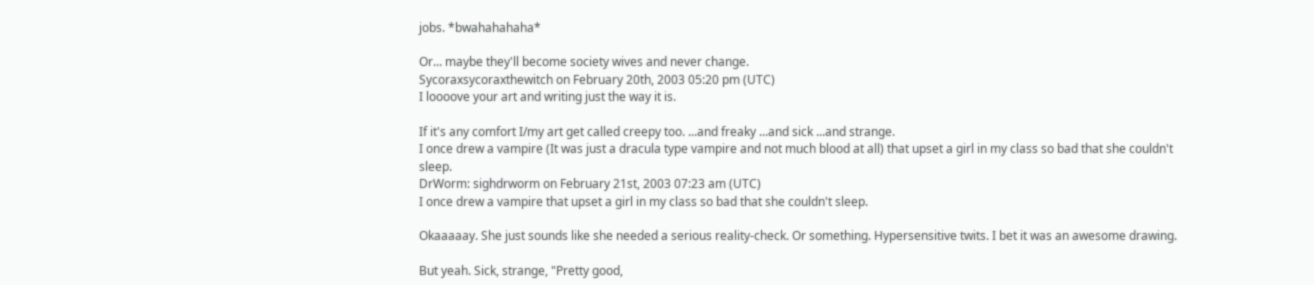jobs. *bwahahahaha*

Or... maybe they'll become society wives and never change.
Sycoraxsycoraxthewitch on February 20th, 2003 05:20 pm (UTC)
I loooove your art and writing just the way it is.

If it's any comfort I/my art get called creepy too. ...and freaky ...and sick ...and strange.
I once drew a vampire (It was just a dracula type vampire and not much blood at all) that upset a girl in my class so bad that she couldn't sleep.
DrWorm: sighdrworm on February 21st, 2003 07:23 am (UTC)
I once drew a vampire that upset a girl in my class so bad that she couldn't sleep.

Okaaaaay. She just sounds like she needed a serious reality-check. Or something. Hypersensitive twits. I bet it was an awesome drawing.

But yeah. Sick, strange, "Pretty good,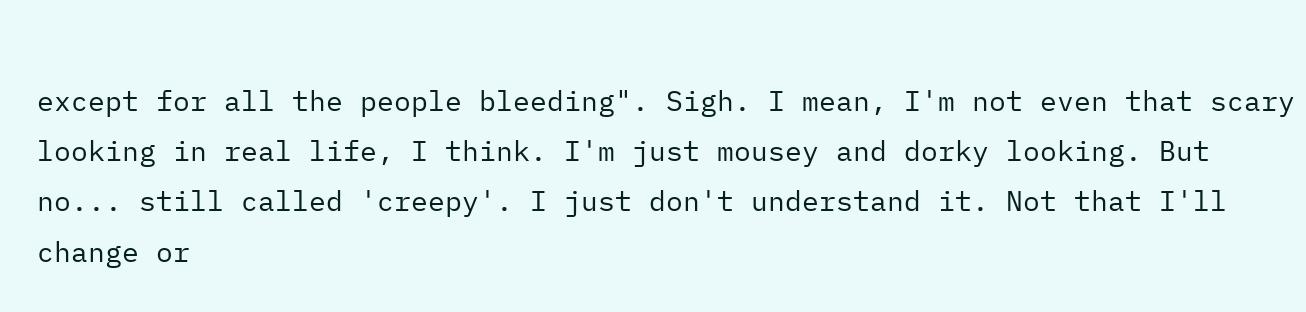except for all the people bleeding". Sigh. I mean, I'm not even that scary looking in real life, I think. I'm just mousey and dorky looking. But no... still called 'creepy'. I just don't understand it. Not that I'll change or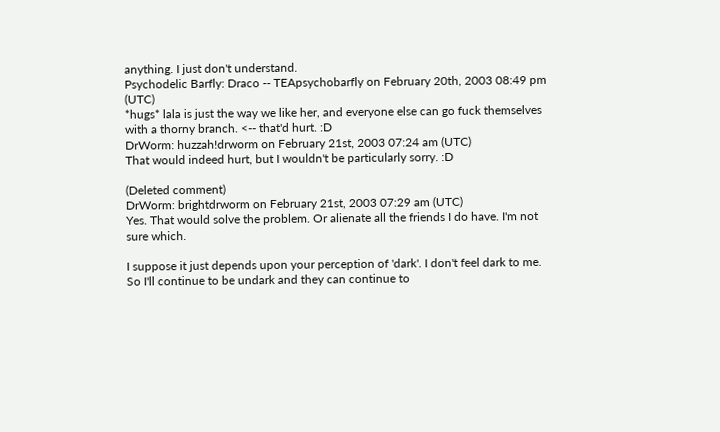anything. I just don't understand.
Psychodelic Barfly: Draco -- TEApsychobarfly on February 20th, 2003 08:49 pm (UTC)
*hugs* lala is just the way we like her, and everyone else can go fuck themselves with a thorny branch. <-- that'd hurt. :D
DrWorm: huzzah!drworm on February 21st, 2003 07:24 am (UTC)
That would indeed hurt, but I wouldn't be particularly sorry. :D

(Deleted comment)
DrWorm: brightdrworm on February 21st, 2003 07:29 am (UTC)
Yes. That would solve the problem. Or alienate all the friends I do have. I'm not sure which.

I suppose it just depends upon your perception of 'dark'. I don't feel dark to me. So I'll continue to be undark and they can continue to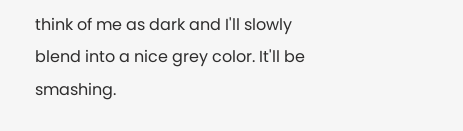think of me as dark and I'll slowly blend into a nice grey color. It'll be smashing.